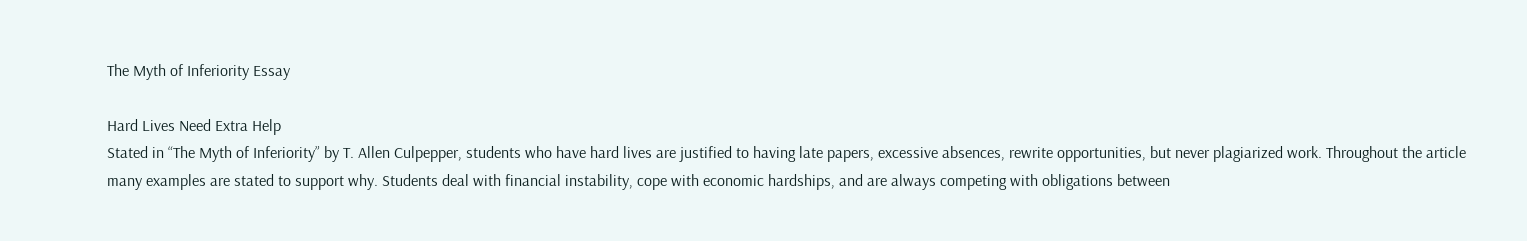The Myth of Inferiority Essay

Hard Lives Need Extra Help
Stated in “The Myth of Inferiority” by T. Allen Culpepper, students who have hard lives are justified to having late papers, excessive absences, rewrite opportunities, but never plagiarized work. Throughout the article many examples are stated to support why. Students deal with financial instability, cope with economic hardships, and are always competing with obligations between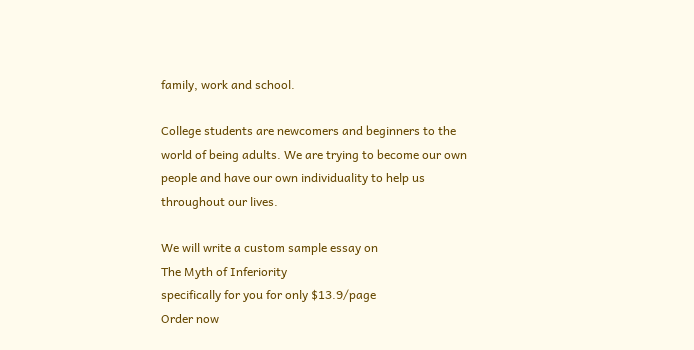family, work and school.

College students are newcomers and beginners to the world of being adults. We are trying to become our own people and have our own individuality to help us throughout our lives.

We will write a custom sample essay on
The Myth of Inferiority
specifically for you for only $13.9/page
Order now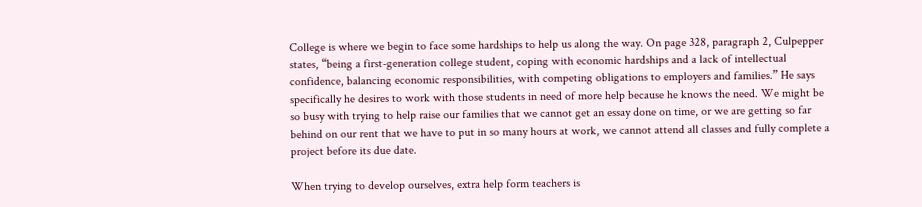College is where we begin to face some hardships to help us along the way. On page 328, paragraph 2, Culpepper states, “being a first-generation college student, coping with economic hardships and a lack of intellectual confidence, balancing economic responsibilities, with competing obligations to employers and families.” He says specifically he desires to work with those students in need of more help because he knows the need. We might be so busy with trying to help raise our families that we cannot get an essay done on time, or we are getting so far behind on our rent that we have to put in so many hours at work, we cannot attend all classes and fully complete a project before its due date.

When trying to develop ourselves, extra help form teachers is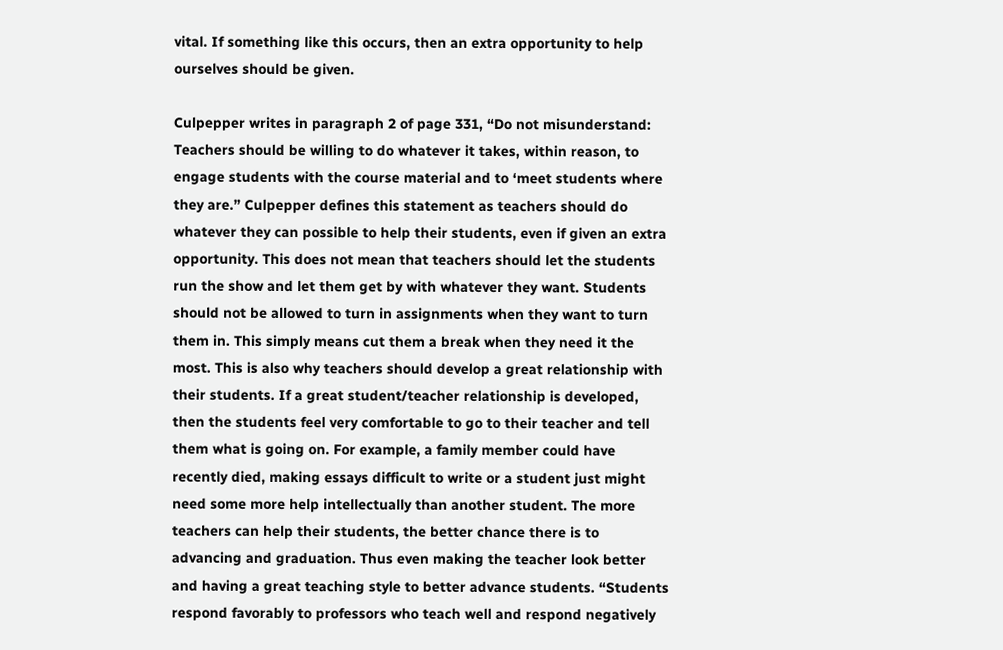vital. If something like this occurs, then an extra opportunity to help ourselves should be given.

Culpepper writes in paragraph 2 of page 331, “Do not misunderstand: Teachers should be willing to do whatever it takes, within reason, to engage students with the course material and to ‘meet students where they are.” Culpepper defines this statement as teachers should do whatever they can possible to help their students, even if given an extra opportunity. This does not mean that teachers should let the students run the show and let them get by with whatever they want. Students should not be allowed to turn in assignments when they want to turn them in. This simply means cut them a break when they need it the most. This is also why teachers should develop a great relationship with their students. If a great student/teacher relationship is developed, then the students feel very comfortable to go to their teacher and tell them what is going on. For example, a family member could have recently died, making essays difficult to write or a student just might need some more help intellectually than another student. The more teachers can help their students, the better chance there is to advancing and graduation. Thus even making the teacher look better and having a great teaching style to better advance students. “Students respond favorably to professors who teach well and respond negatively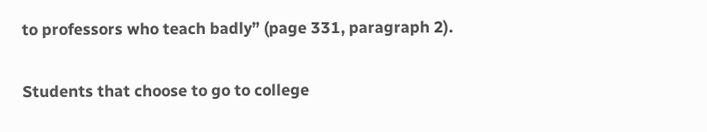to professors who teach badly” (page 331, paragraph 2).

Students that choose to go to college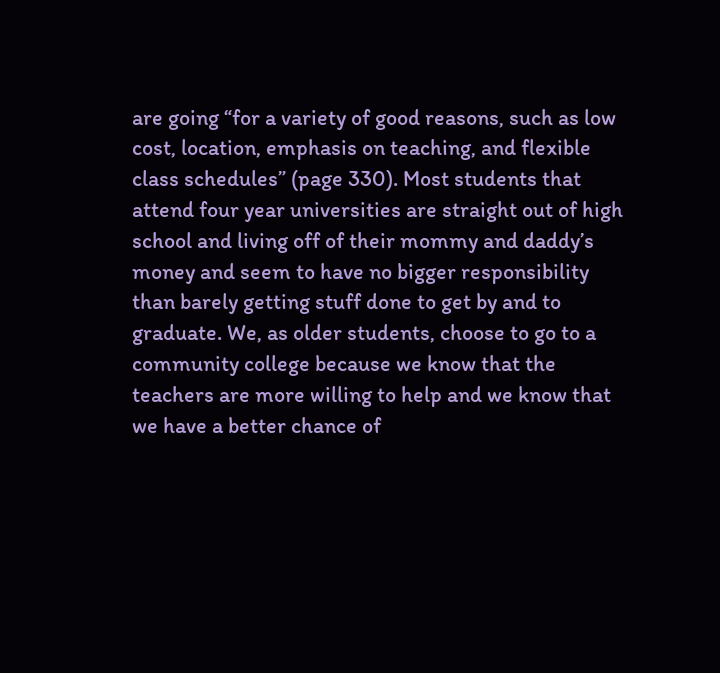are going “for a variety of good reasons, such as low cost, location, emphasis on teaching, and flexible class schedules” (page 330). Most students that attend four year universities are straight out of high school and living off of their mommy and daddy’s money and seem to have no bigger responsibility than barely getting stuff done to get by and to graduate. We, as older students, choose to go to a community college because we know that the teachers are more willing to help and we know that we have a better chance of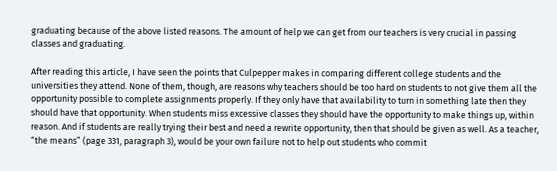graduating because of the above listed reasons. The amount of help we can get from our teachers is very crucial in passing classes and graduating.

After reading this article, I have seen the points that Culpepper makes in comparing different college students and the universities they attend. None of them, though, are reasons why teachers should be too hard on students to not give them all the opportunity possible to complete assignments properly. If they only have that availability to turn in something late then they should have that opportunity. When students miss excessive classes they should have the opportunity to make things up, within reason. And if students are really trying their best and need a rewrite opportunity, then that should be given as well. As a teacher, “the means” (page 331, paragraph 3), would be your own failure not to help out students who commit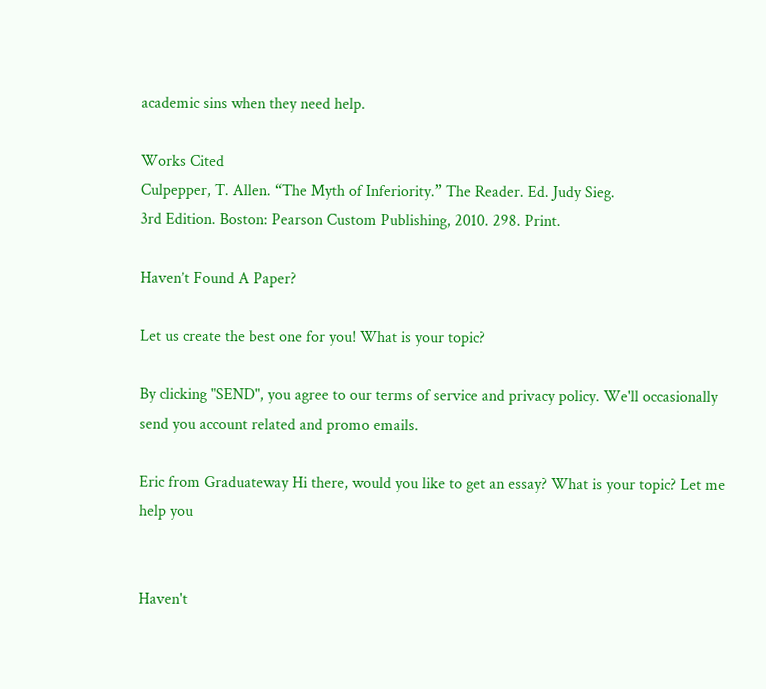academic sins when they need help.

Works Cited
Culpepper, T. Allen. “The Myth of Inferiority.” The Reader. Ed. Judy Sieg.
3rd Edition. Boston: Pearson Custom Publishing, 2010. 298. Print.

Haven’t Found A Paper?

Let us create the best one for you! What is your topic?

By clicking "SEND", you agree to our terms of service and privacy policy. We'll occasionally send you account related and promo emails.

Eric from Graduateway Hi there, would you like to get an essay? What is your topic? Let me help you


Haven't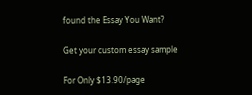found the Essay You Want?

Get your custom essay sample

For Only $13.90/page